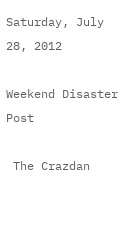Saturday, July 28, 2012

Weekend Disaster Post

 The Crazdan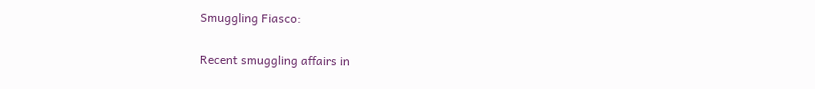Smuggling Fiasco:

Recent smuggling affairs in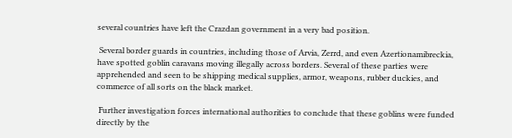several countries have left the Crazdan government in a very bad position.

 Several border guards in countries, including those of Arvia, Zerrd, and even Azertionamibreckia, have spotted goblin caravans moving illegally across borders. Several of these parties were apprehended and seen to be shipping medical supplies, armor, weapons, rubber duckies, and commerce of all sorts on the black market.

 Further investigation forces international authorities to conclude that these goblins were funded directly by the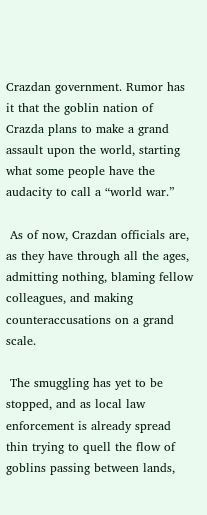Crazdan government. Rumor has it that the goblin nation of Crazda plans to make a grand assault upon the world, starting what some people have the audacity to call a “world war.”

 As of now, Crazdan officials are, as they have through all the ages, admitting nothing, blaming fellow colleagues, and making counteraccusations on a grand scale.

 The smuggling has yet to be stopped, and as local law enforcement is already spread thin trying to quell the flow of goblins passing between lands,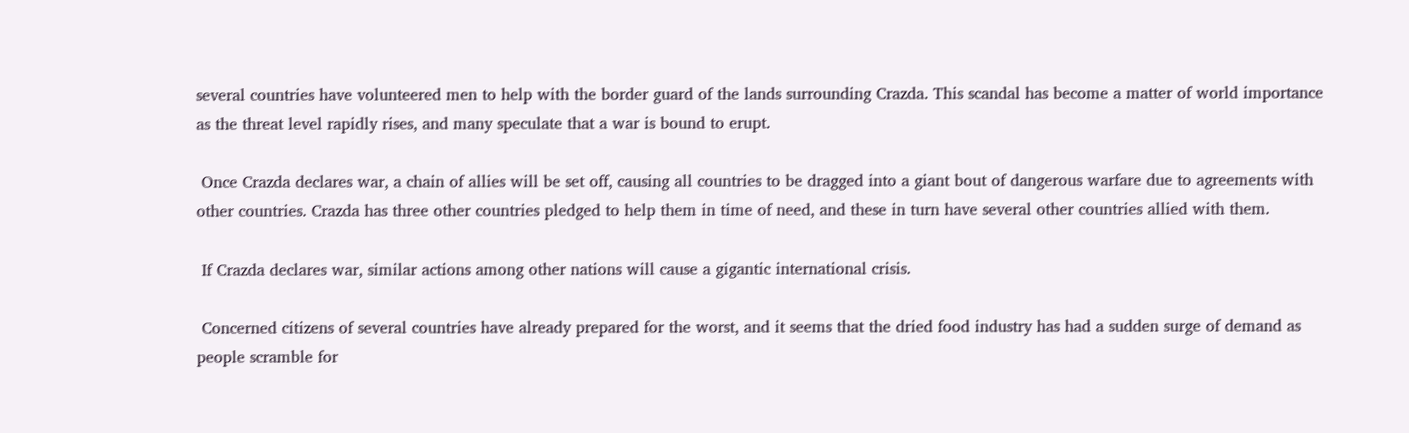several countries have volunteered men to help with the border guard of the lands surrounding Crazda. This scandal has become a matter of world importance as the threat level rapidly rises, and many speculate that a war is bound to erupt.

 Once Crazda declares war, a chain of allies will be set off, causing all countries to be dragged into a giant bout of dangerous warfare due to agreements with other countries. Crazda has three other countries pledged to help them in time of need, and these in turn have several other countries allied with them.

 If Crazda declares war, similar actions among other nations will cause a gigantic international crisis.

 Concerned citizens of several countries have already prepared for the worst, and it seems that the dried food industry has had a sudden surge of demand as people scramble for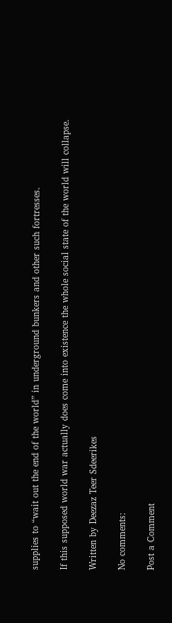supplies to “wait out the end of the world” in underground bunkers and other such fortresses.

If this supposed world war actually does come into existence the whole social state of the world will collapse.

Written by Deezaz Teer Sdeerikes

No comments:

Post a Comment